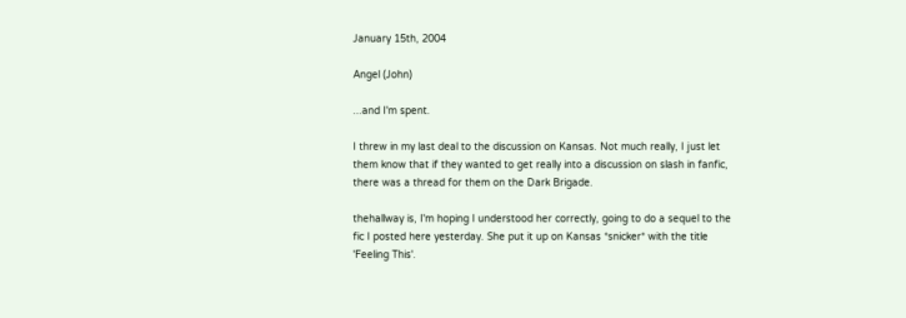January 15th, 2004

Angel (John)

...and I'm spent.

I threw in my last deal to the discussion on Kansas. Not much really, I just let them know that if they wanted to get really into a discussion on slash in fanfic, there was a thread for them on the Dark Brigade.

thehallway is, I'm hoping I understood her correctly, going to do a sequel to the fic I posted here yesterday. She put it up on Kansas *snicker* with the title 'Feeling This'.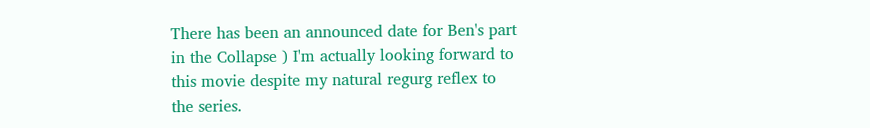There has been an announced date for Ben's part in the Collapse ) I'm actually looking forward to this movie despite my natural regurg reflex to the series.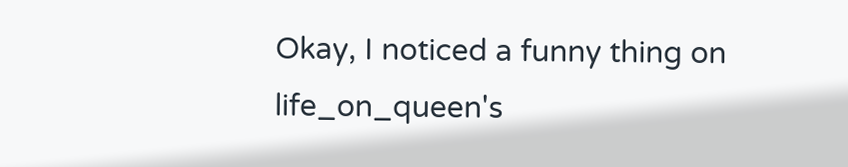Okay, I noticed a funny thing on life_on_queen's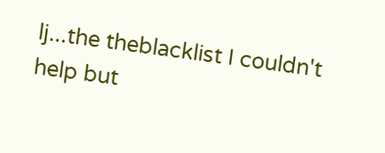lj...the theblacklist I couldn't help but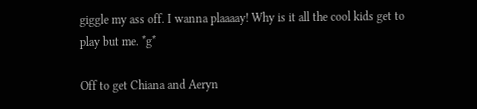giggle my ass off. I wanna plaaaay! Why is it all the cool kids get to play but me. *g*

Off to get Chiana and Aeryn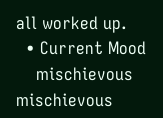all worked up.
  • Current Mood
    mischievous mischievous